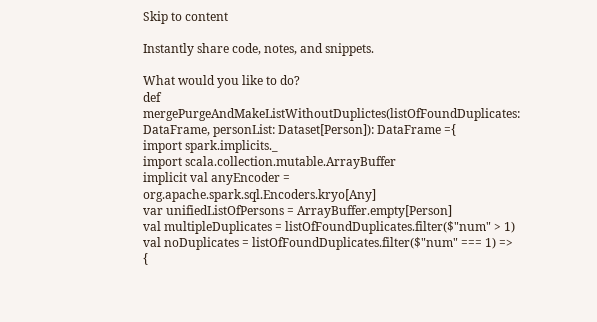Skip to content

Instantly share code, notes, and snippets.

What would you like to do?
def mergePurgeAndMakeListWithoutDuplictes(listOfFoundDuplicates: DataFrame, personList: Dataset[Person]): DataFrame ={
import spark.implicits._
import scala.collection.mutable.ArrayBuffer
implicit val anyEncoder = org.apache.spark.sql.Encoders.kryo[Any]
var unifiedListOfPersons = ArrayBuffer.empty[Person]
val multipleDuplicates = listOfFoundDuplicates.filter($"num" > 1)
val noDuplicates = listOfFoundDuplicates.filter($"num" === 1) => {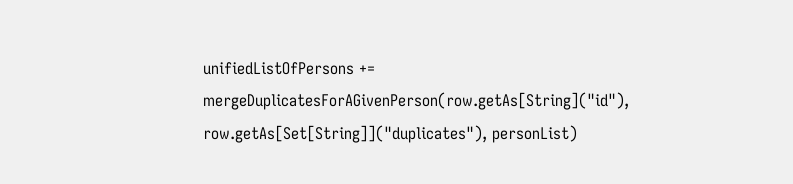unifiedListOfPersons += mergeDuplicatesForAGivenPerson(row.getAs[String]("id"), row.getAs[Set[String]]("duplicates"), personList)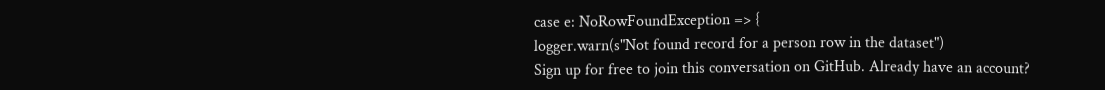case e: NoRowFoundException => {
logger.warn(s"Not found record for a person row in the dataset")
Sign up for free to join this conversation on GitHub. Already have an account?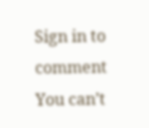Sign in to comment
You can’t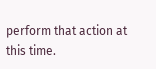perform that action at this time.